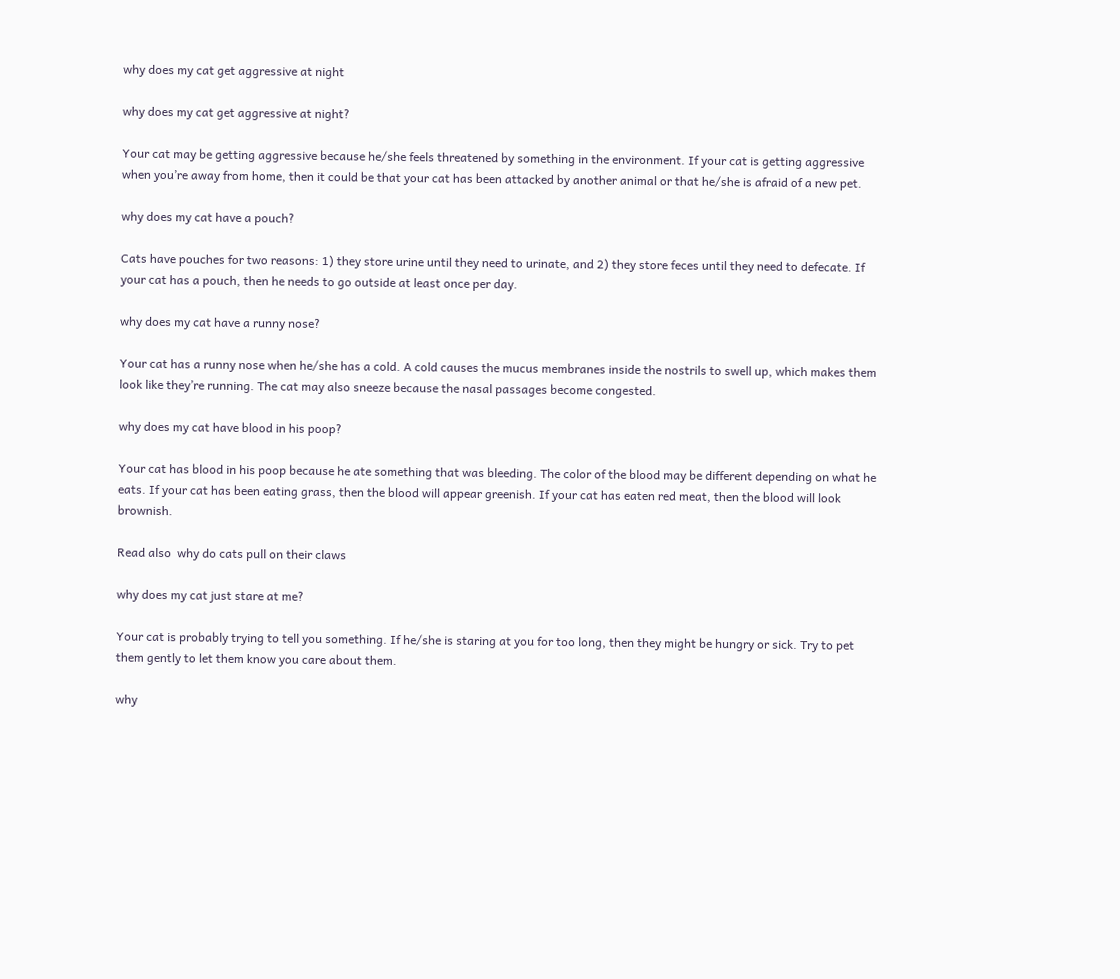why does my cat get aggressive at night

why does my cat get aggressive at night?

Your cat may be getting aggressive because he/she feels threatened by something in the environment. If your cat is getting aggressive when you’re away from home, then it could be that your cat has been attacked by another animal or that he/she is afraid of a new pet.

why does my cat have a pouch?

Cats have pouches for two reasons: 1) they store urine until they need to urinate, and 2) they store feces until they need to defecate. If your cat has a pouch, then he needs to go outside at least once per day.

why does my cat have a runny nose?

Your cat has a runny nose when he/she has a cold. A cold causes the mucus membranes inside the nostrils to swell up, which makes them look like they’re running. The cat may also sneeze because the nasal passages become congested.

why does my cat have blood in his poop?

Your cat has blood in his poop because he ate something that was bleeding. The color of the blood may be different depending on what he eats. If your cat has been eating grass, then the blood will appear greenish. If your cat has eaten red meat, then the blood will look brownish.

Read also  why do cats pull on their claws

why does my cat just stare at me?

Your cat is probably trying to tell you something. If he/she is staring at you for too long, then they might be hungry or sick. Try to pet them gently to let them know you care about them.

why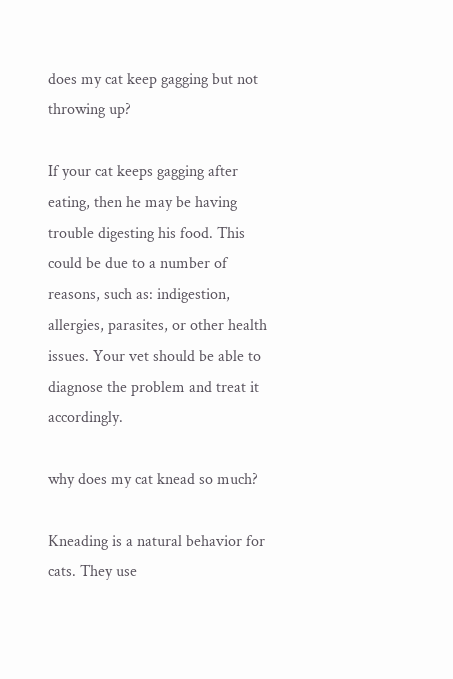does my cat keep gagging but not throwing up?

If your cat keeps gagging after eating, then he may be having trouble digesting his food. This could be due to a number of reasons, such as: indigestion, allergies, parasites, or other health issues. Your vet should be able to diagnose the problem and treat it accordingly.

why does my cat knead so much?

Kneading is a natural behavior for cats. They use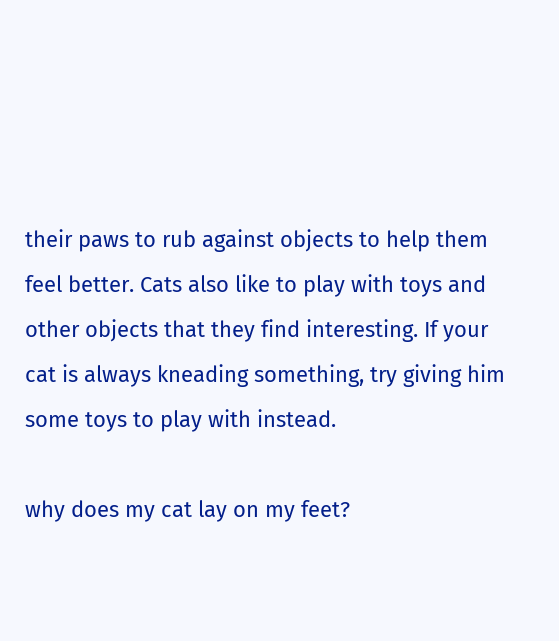their paws to rub against objects to help them feel better. Cats also like to play with toys and other objects that they find interesting. If your cat is always kneading something, try giving him some toys to play with instead.

why does my cat lay on my feet?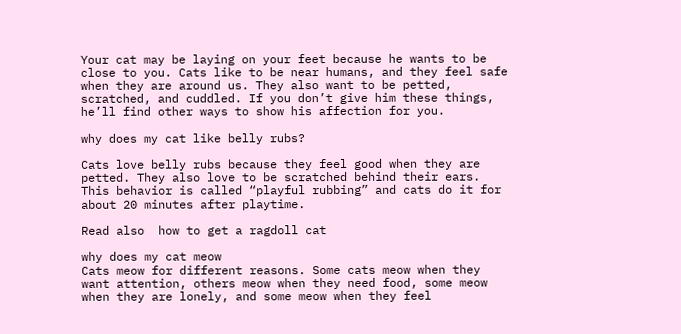Your cat may be laying on your feet because he wants to be close to you. Cats like to be near humans, and they feel safe when they are around us. They also want to be petted, scratched, and cuddled. If you don’t give him these things, he’ll find other ways to show his affection for you.

why does my cat like belly rubs?

Cats love belly rubs because they feel good when they are petted. They also love to be scratched behind their ears. This behavior is called “playful rubbing” and cats do it for about 20 minutes after playtime.

Read also  how to get a ragdoll cat

why does my cat meow
Cats meow for different reasons. Some cats meow when they want attention, others meow when they need food, some meow when they are lonely, and some meow when they feel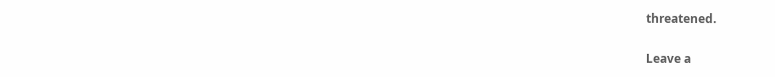threatened.

Leave a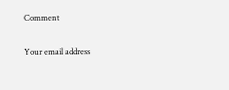Comment

Your email address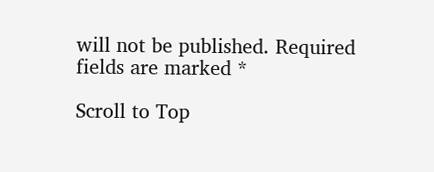will not be published. Required fields are marked *

Scroll to Top